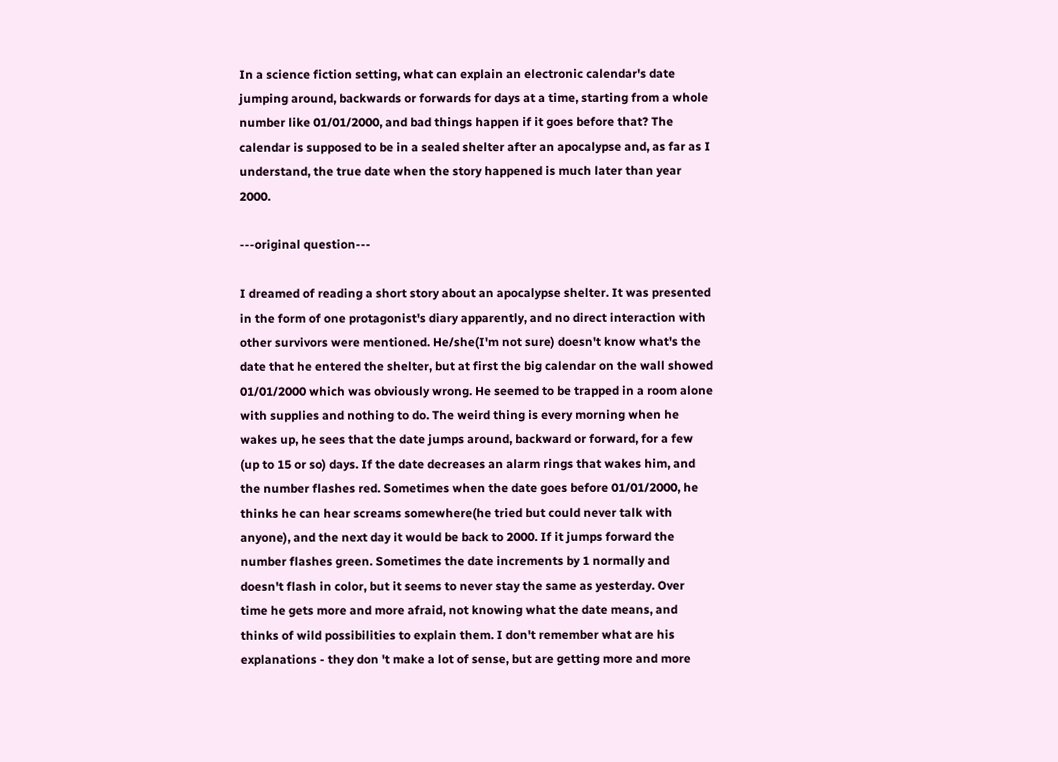In a science fiction setting, what can explain an electronic calendar's date jumping around, backwards or forwards for days at a time, starting from a whole number like 01/01/2000, and bad things happen if it goes before that? The calendar is supposed to be in a sealed shelter after an apocalypse and, as far as I understand, the true date when the story happened is much later than year 2000.

---original question---

I dreamed of reading a short story about an apocalypse shelter. It was presented in the form of one protagonist's diary apparently, and no direct interaction with other survivors were mentioned. He/she(I'm not sure) doesn't know what's the date that he entered the shelter, but at first the big calendar on the wall showed 01/01/2000 which was obviously wrong. He seemed to be trapped in a room alone with supplies and nothing to do. The weird thing is every morning when he wakes up, he sees that the date jumps around, backward or forward, for a few (up to 15 or so) days. If the date decreases an alarm rings that wakes him, and the number flashes red. Sometimes when the date goes before 01/01/2000, he thinks he can hear screams somewhere(he tried but could never talk with anyone), and the next day it would be back to 2000. If it jumps forward the number flashes green. Sometimes the date increments by 1 normally and doesn't flash in color, but it seems to never stay the same as yesterday. Over time he gets more and more afraid, not knowing what the date means, and thinks of wild possibilities to explain them. I don't remember what are his explanations - they don 't make a lot of sense, but are getting more and more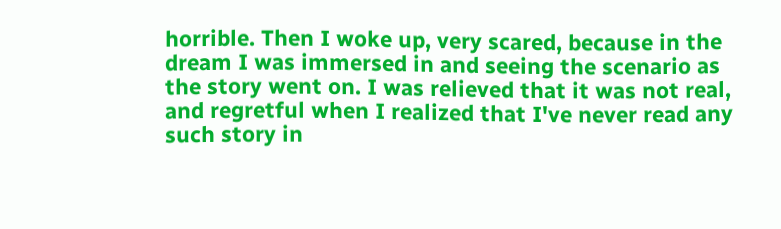horrible. Then I woke up, very scared, because in the dream I was immersed in and seeing the scenario as the story went on. I was relieved that it was not real, and regretful when I realized that I've never read any such story in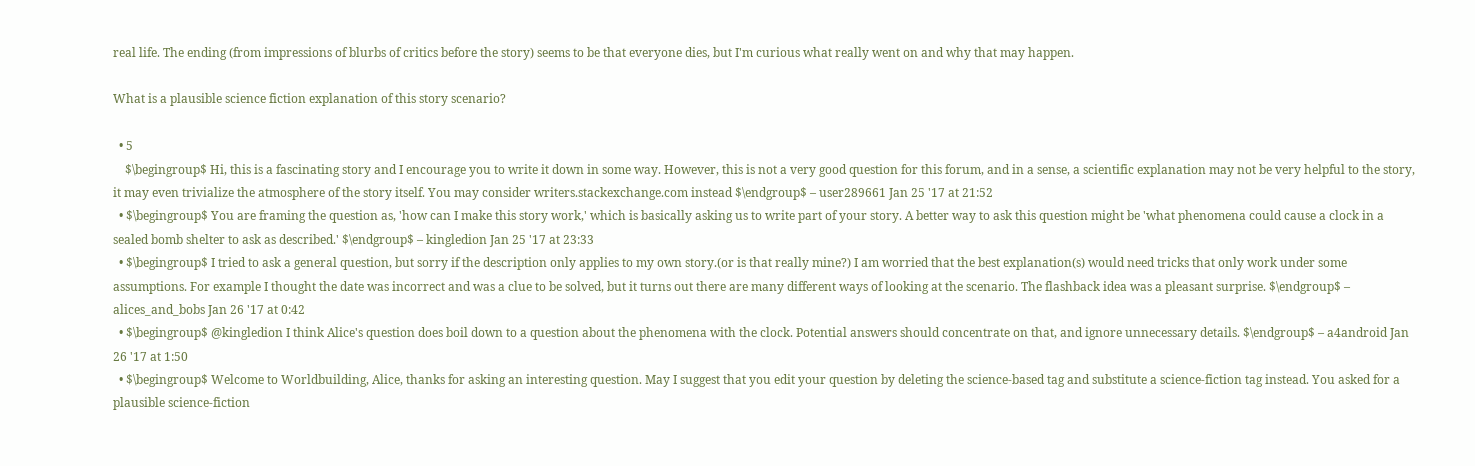real life. The ending (from impressions of blurbs of critics before the story) seems to be that everyone dies, but I'm curious what really went on and why that may happen.

What is a plausible science fiction explanation of this story scenario?

  • 5
    $\begingroup$ Hi, this is a fascinating story and I encourage you to write it down in some way. However, this is not a very good question for this forum, and in a sense, a scientific explanation may not be very helpful to the story, it may even trivialize the atmosphere of the story itself. You may consider writers.stackexchange.com instead $\endgroup$ – user289661 Jan 25 '17 at 21:52
  • $\begingroup$ You are framing the question as, 'how can I make this story work,' which is basically asking us to write part of your story. A better way to ask this question might be 'what phenomena could cause a clock in a sealed bomb shelter to ask as described.' $\endgroup$ – kingledion Jan 25 '17 at 23:33
  • $\begingroup$ I tried to ask a general question, but sorry if the description only applies to my own story.(or is that really mine?) I am worried that the best explanation(s) would need tricks that only work under some assumptions. For example I thought the date was incorrect and was a clue to be solved, but it turns out there are many different ways of looking at the scenario. The flashback idea was a pleasant surprise. $\endgroup$ – alices_and_bobs Jan 26 '17 at 0:42
  • $\begingroup$ @kingledion I think Alice's question does boil down to a question about the phenomena with the clock. Potential answers should concentrate on that, and ignore unnecessary details. $\endgroup$ – a4android Jan 26 '17 at 1:50
  • $\begingroup$ Welcome to Worldbuilding, Alice, thanks for asking an interesting question. May I suggest that you edit your question by deleting the science-based tag and substitute a science-fiction tag instead. You asked for a plausible science-fiction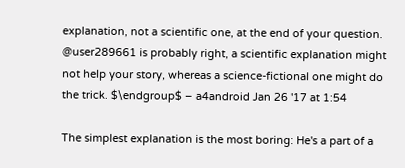explanation, not a scientific one, at the end of your question. @user289661 is probably right, a scientific explanation might not help your story, whereas a science-fictional one might do the trick. $\endgroup$ – a4android Jan 26 '17 at 1:54

The simplest explanation is the most boring: He's a part of a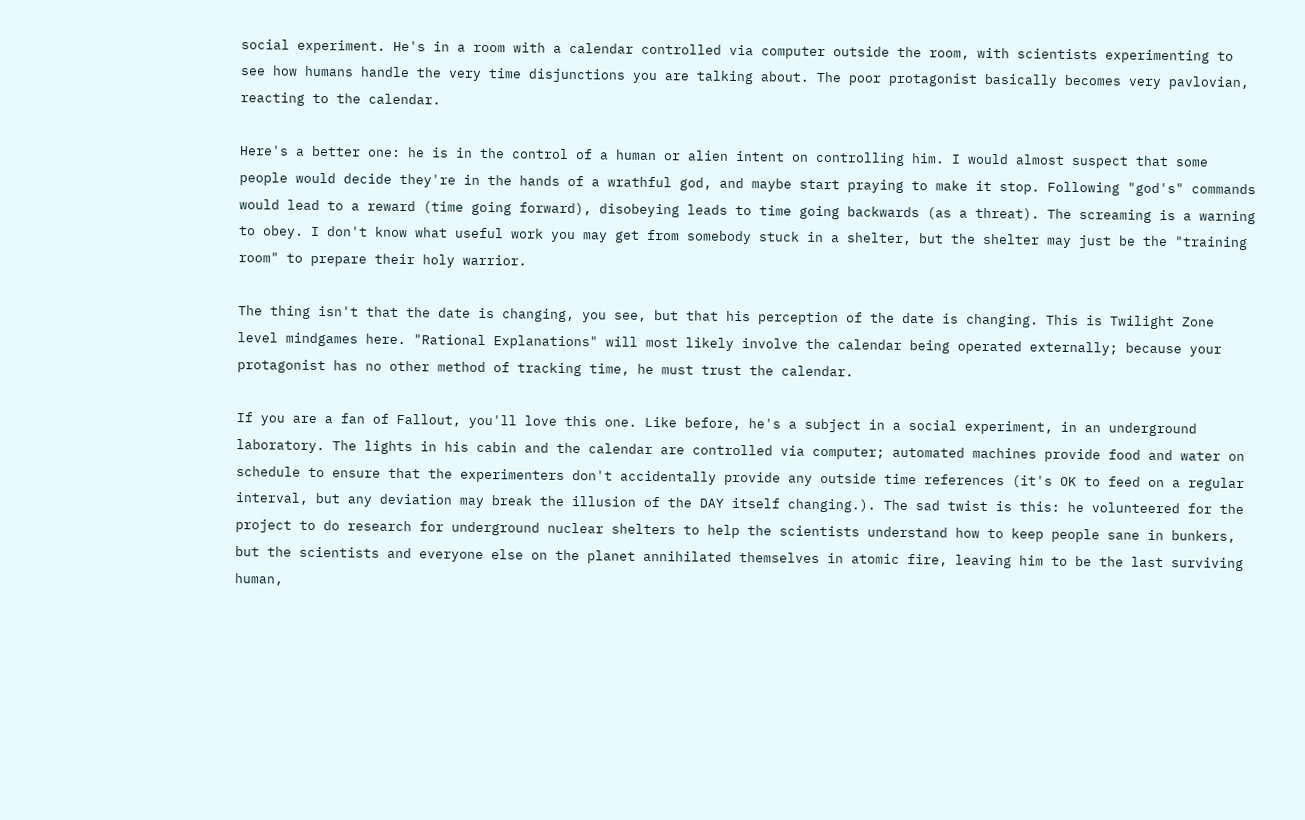social experiment. He's in a room with a calendar controlled via computer outside the room, with scientists experimenting to see how humans handle the very time disjunctions you are talking about. The poor protagonist basically becomes very pavlovian, reacting to the calendar.

Here's a better one: he is in the control of a human or alien intent on controlling him. I would almost suspect that some people would decide they're in the hands of a wrathful god, and maybe start praying to make it stop. Following "god's" commands would lead to a reward (time going forward), disobeying leads to time going backwards (as a threat). The screaming is a warning to obey. I don't know what useful work you may get from somebody stuck in a shelter, but the shelter may just be the "training room" to prepare their holy warrior.

The thing isn't that the date is changing, you see, but that his perception of the date is changing. This is Twilight Zone level mindgames here. "Rational Explanations" will most likely involve the calendar being operated externally; because your protagonist has no other method of tracking time, he must trust the calendar.

If you are a fan of Fallout, you'll love this one. Like before, he's a subject in a social experiment, in an underground laboratory. The lights in his cabin and the calendar are controlled via computer; automated machines provide food and water on schedule to ensure that the experimenters don't accidentally provide any outside time references (it's OK to feed on a regular interval, but any deviation may break the illusion of the DAY itself changing.). The sad twist is this: he volunteered for the project to do research for underground nuclear shelters to help the scientists understand how to keep people sane in bunkers, but the scientists and everyone else on the planet annihilated themselves in atomic fire, leaving him to be the last surviving human,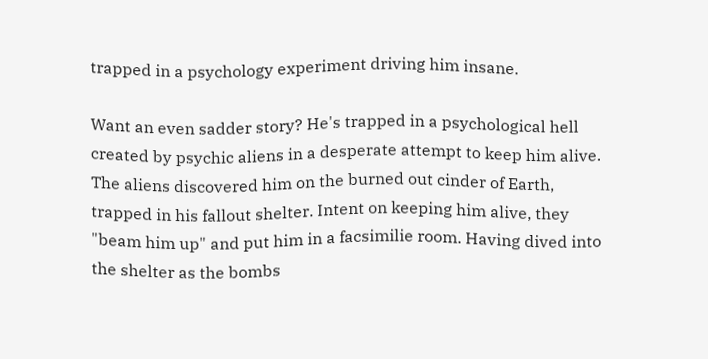trapped in a psychology experiment driving him insane.

Want an even sadder story? He's trapped in a psychological hell created by psychic aliens in a desperate attempt to keep him alive. The aliens discovered him on the burned out cinder of Earth, trapped in his fallout shelter. Intent on keeping him alive, they "beam him up" and put him in a facsimilie room. Having dived into the shelter as the bombs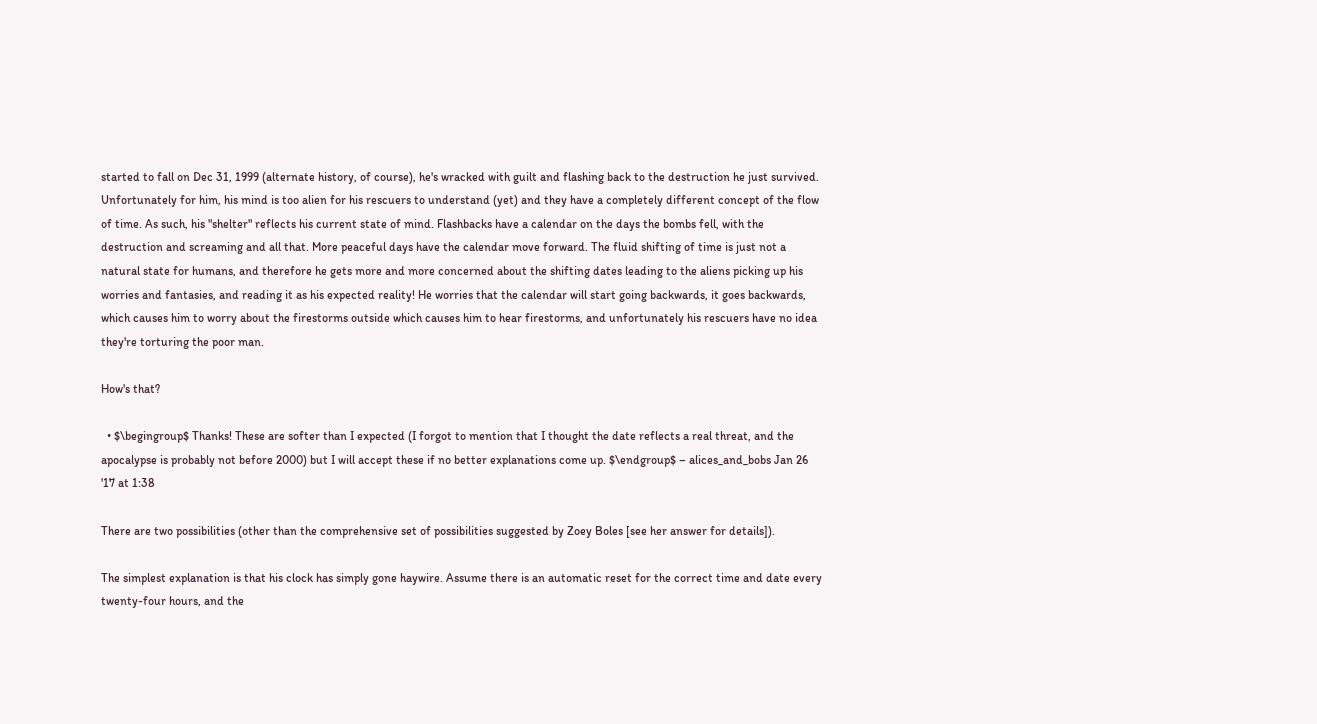started to fall on Dec 31, 1999 (alternate history, of course), he's wracked with guilt and flashing back to the destruction he just survived. Unfortunately for him, his mind is too alien for his rescuers to understand (yet) and they have a completely different concept of the flow of time. As such, his "shelter" reflects his current state of mind. Flashbacks have a calendar on the days the bombs fell, with the destruction and screaming and all that. More peaceful days have the calendar move forward. The fluid shifting of time is just not a natural state for humans, and therefore he gets more and more concerned about the shifting dates leading to the aliens picking up his worries and fantasies, and reading it as his expected reality! He worries that the calendar will start going backwards, it goes backwards, which causes him to worry about the firestorms outside which causes him to hear firestorms, and unfortunately his rescuers have no idea they're torturing the poor man.

How's that?

  • $\begingroup$ Thanks! These are softer than I expected (I forgot to mention that I thought the date reflects a real threat, and the apocalypse is probably not before 2000) but I will accept these if no better explanations come up. $\endgroup$ – alices_and_bobs Jan 26 '17 at 1:38

There are two possibilities (other than the comprehensive set of possibilities suggested by Zoey Boles [see her answer for details]).

The simplest explanation is that his clock has simply gone haywire. Assume there is an automatic reset for the correct time and date every twenty-four hours, and the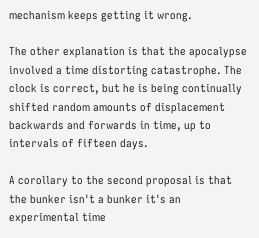mechanism keeps getting it wrong.

The other explanation is that the apocalypse involved a time distorting catastrophe. The clock is correct, but he is being continually shifted random amounts of displacement backwards and forwards in time, up to intervals of fifteen days.

A corollary to the second proposal is that the bunker isn't a bunker it's an experimental time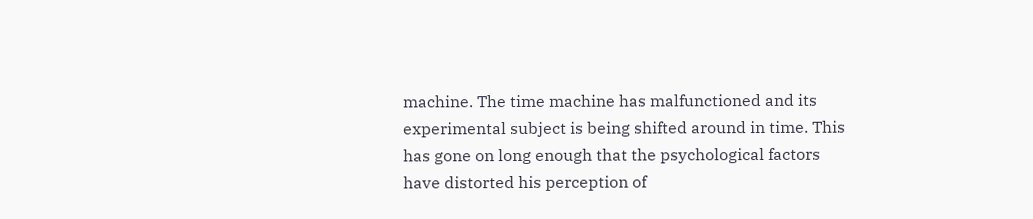machine. The time machine has malfunctioned and its experimental subject is being shifted around in time. This has gone on long enough that the psychological factors have distorted his perception of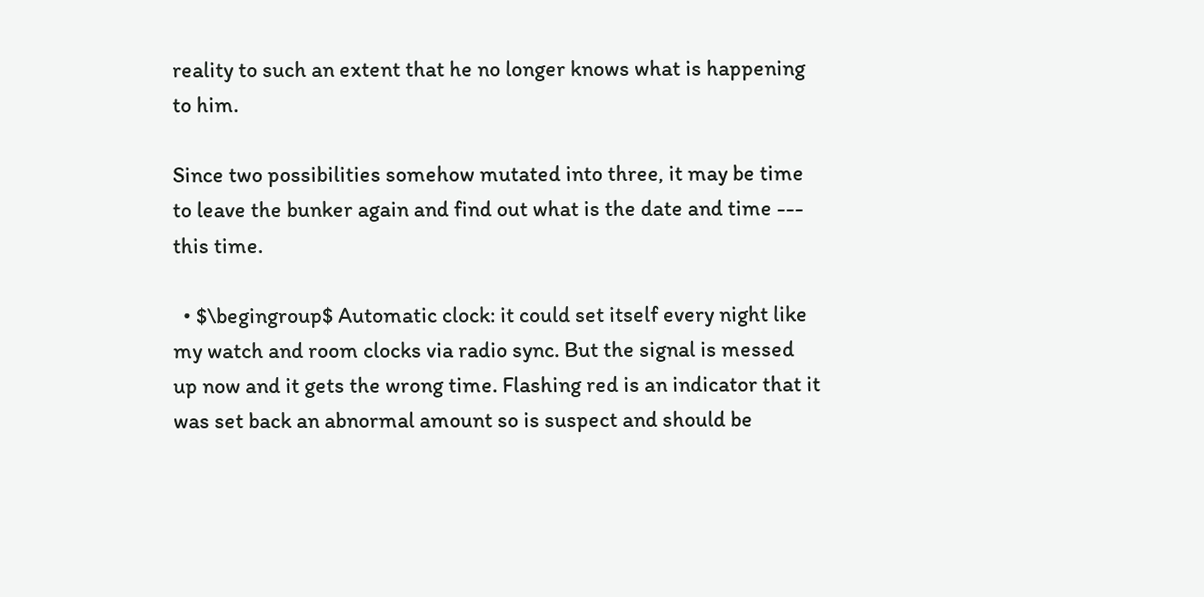reality to such an extent that he no longer knows what is happening to him.

Since two possibilities somehow mutated into three, it may be time to leave the bunker again and find out what is the date and time --- this time.

  • $\begingroup$ Automatic clock: it could set itself every night like my watch and room clocks via radio sync. But the signal is messed up now and it gets the wrong time. Flashing red is an indicator that it was set back an abnormal amount so is suspect and should be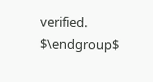verified. $\endgroup$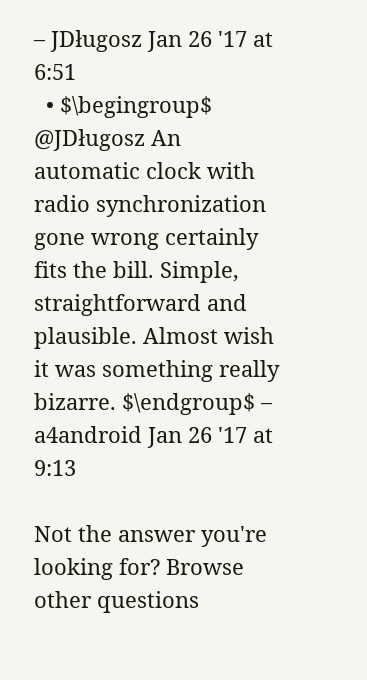– JDługosz Jan 26 '17 at 6:51
  • $\begingroup$ @JDługosz An automatic clock with radio synchronization gone wrong certainly fits the bill. Simple, straightforward and plausible. Almost wish it was something really bizarre. $\endgroup$ – a4android Jan 26 '17 at 9:13

Not the answer you're looking for? Browse other questions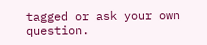tagged or ask your own question.